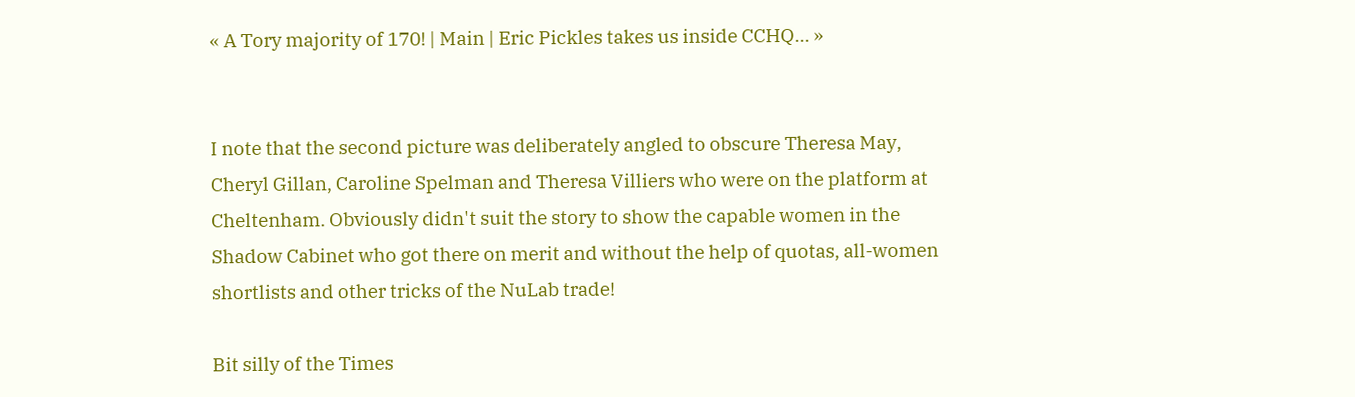« A Tory majority of 170! | Main | Eric Pickles takes us inside CCHQ... »


I note that the second picture was deliberately angled to obscure Theresa May, Cheryl Gillan, Caroline Spelman and Theresa Villiers who were on the platform at Cheltenham. Obviously didn't suit the story to show the capable women in the Shadow Cabinet who got there on merit and without the help of quotas, all-women shortlists and other tricks of the NuLab trade!

Bit silly of the Times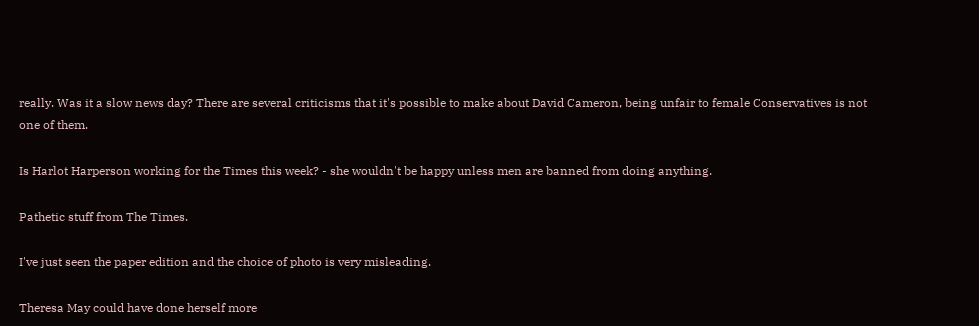really. Was it a slow news day? There are several criticisms that it's possible to make about David Cameron, being unfair to female Conservatives is not one of them.

Is Harlot Harperson working for the Times this week? - she wouldn't be happy unless men are banned from doing anything.

Pathetic stuff from The Times.

I've just seen the paper edition and the choice of photo is very misleading.

Theresa May could have done herself more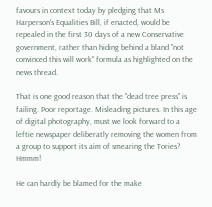favours in context today by pledging that Ms Harperson's Equalities Bill, if enacted, would be repealed in the first 30 days of a new Conservative government, rather than hiding behind a bland "not convinced this will work" formula as highlighted on the news thread.

That is one good reason that the "dead tree press" is failing. Poor reportage. Misleading pictures. In this age of digital photography, must we look forward to a leftie newspaper deliberatly removing the women from a group to support its aim of smearing the Tories? Hmmm!

He can hardly be blamed for the make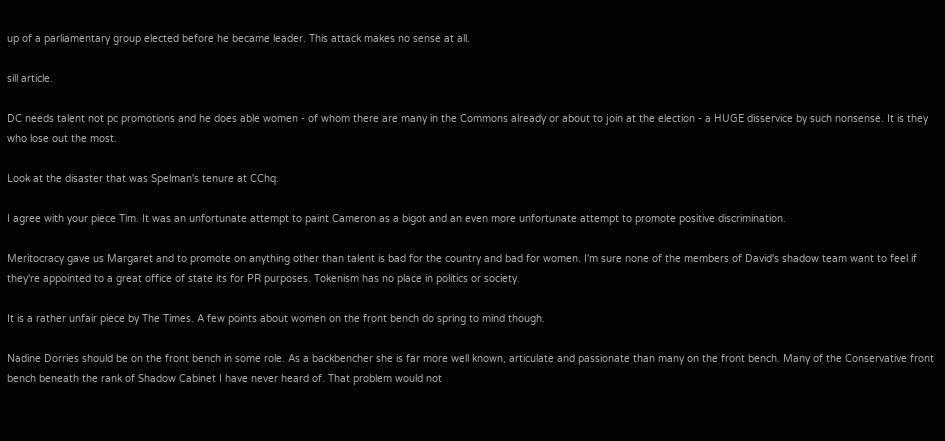up of a parliamentary group elected before he became leader. This attack makes no sense at all.

sill article.

DC needs talent not pc promotions and he does able women - of whom there are many in the Commons already or about to join at the election - a HUGE disservice by such nonsense. It is they who lose out the most.

Look at the disaster that was Spelman's tenure at CChq.

I agree with your piece Tim. It was an unfortunate attempt to paint Cameron as a bigot and an even more unfortunate attempt to promote positive discrimination.

Meritocracy gave us Margaret and to promote on anything other than talent is bad for the country and bad for women. I'm sure none of the members of David's shadow team want to feel if they're appointed to a great office of state its for PR purposes. Tokenism has no place in politics or society.

It is a rather unfair piece by The Times. A few points about women on the front bench do spring to mind though.

Nadine Dorries should be on the front bench in some role. As a backbencher she is far more well known, articulate and passionate than many on the front bench. Many of the Conservative front bench beneath the rank of Shadow Cabinet I have never heard of. That problem would not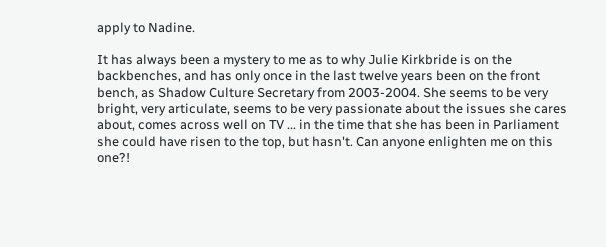apply to Nadine.

It has always been a mystery to me as to why Julie Kirkbride is on the backbenches, and has only once in the last twelve years been on the front bench, as Shadow Culture Secretary from 2003-2004. She seems to be very bright, very articulate, seems to be very passionate about the issues she cares about, comes across well on TV ... in the time that she has been in Parliament she could have risen to the top, but hasn't. Can anyone enlighten me on this one?!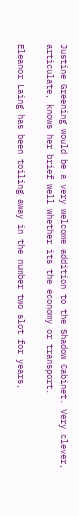Justine Greening would be a very welcome addition to the Shadow Cabinet. Very clever, articulate, knows her brief well whether its the economy or transport.

Eleanor Laing has been toiling away in the number two slot for years,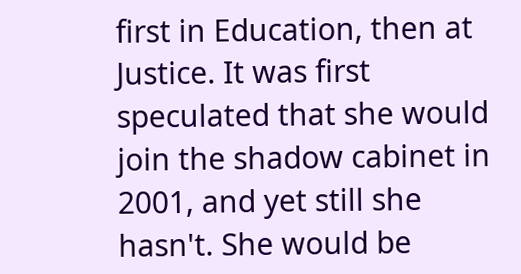first in Education, then at Justice. It was first speculated that she would join the shadow cabinet in 2001, and yet still she hasn't. She would be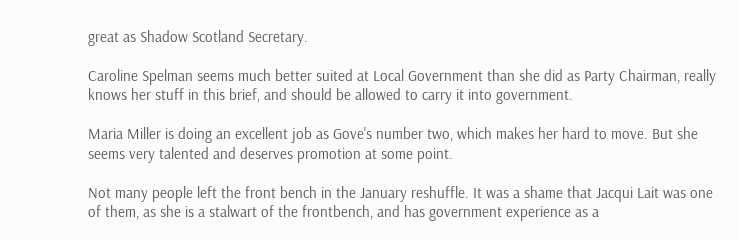great as Shadow Scotland Secretary.

Caroline Spelman seems much better suited at Local Government than she did as Party Chairman, really knows her stuff in this brief, and should be allowed to carry it into government.

Maria Miller is doing an excellent job as Gove's number two, which makes her hard to move. But she seems very talented and deserves promotion at some point.

Not many people left the front bench in the January reshuffle. It was a shame that Jacqui Lait was one of them, as she is a stalwart of the frontbench, and has government experience as a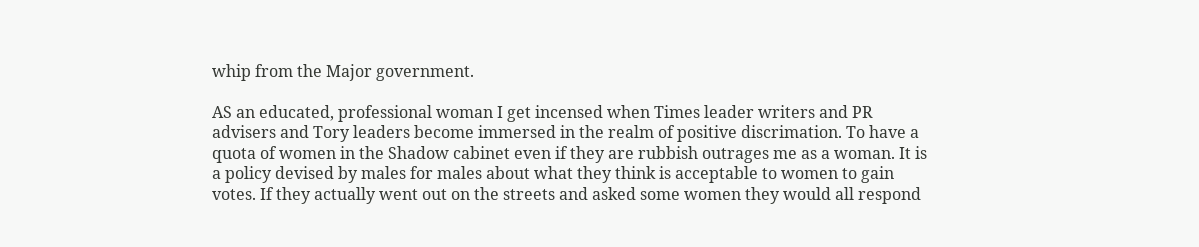whip from the Major government.

AS an educated, professional woman I get incensed when Times leader writers and PR advisers and Tory leaders become immersed in the realm of positive discrimation. To have a quota of women in the Shadow cabinet even if they are rubbish outrages me as a woman. It is a policy devised by males for males about what they think is acceptable to women to gain votes. If they actually went out on the streets and asked some women they would all respond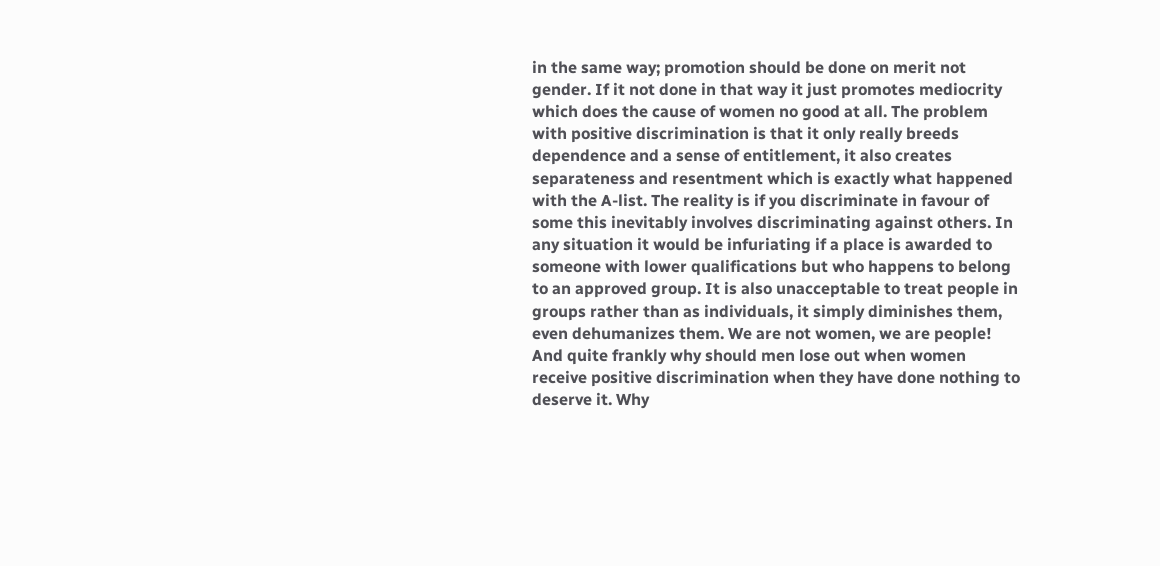in the same way; promotion should be done on merit not gender. If it not done in that way it just promotes mediocrity which does the cause of women no good at all. The problem with positive discrimination is that it only really breeds dependence and a sense of entitlement, it also creates separateness and resentment which is exactly what happened with the A-list. The reality is if you discriminate in favour of some this inevitably involves discriminating against others. In any situation it would be infuriating if a place is awarded to someone with lower qualifications but who happens to belong to an approved group. It is also unacceptable to treat people in groups rather than as individuals, it simply diminishes them, even dehumanizes them. We are not women, we are people! And quite frankly why should men lose out when women receive positive discrimination when they have done nothing to deserve it. Why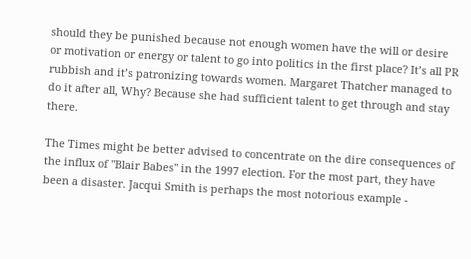should they be punished because not enough women have the will or desire or motivation or energy or talent to go into politics in the first place? It’s all PR rubbish and it’s patronizing towards women. Margaret Thatcher managed to do it after all, Why? Because she had sufficient talent to get through and stay there.

The Times might be better advised to concentrate on the dire consequences of the influx of "Blair Babes" in the 1997 election. For the most part, they have been a disaster. Jacqui Smith is perhaps the most notorious example -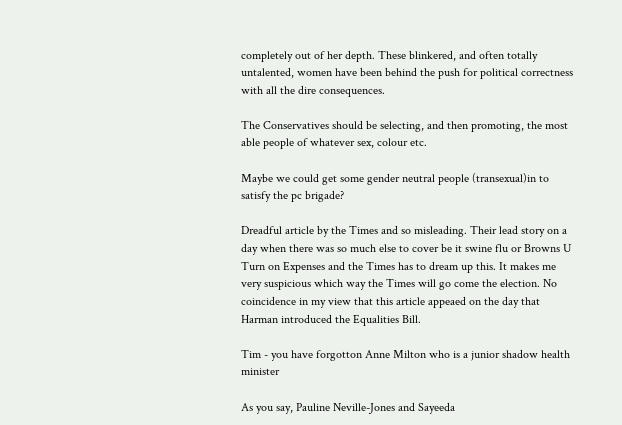completely out of her depth. These blinkered, and often totally untalented, women have been behind the push for political correctness with all the dire consequences.

The Conservatives should be selecting, and then promoting, the most able people of whatever sex, colour etc.

Maybe we could get some gender neutral people (transexual)in to satisfy the pc brigade?

Dreadful article by the Times and so misleading. Their lead story on a day when there was so much else to cover be it swine flu or Browns U Turn on Expenses and the Times has to dream up this. It makes me very suspicious which way the Times will go come the election. No coincidence in my view that this article appeaed on the day that Harman introduced the Equalities Bill.

Tim - you have forgotton Anne Milton who is a junior shadow health minister

As you say, Pauline Neville-Jones and Sayeeda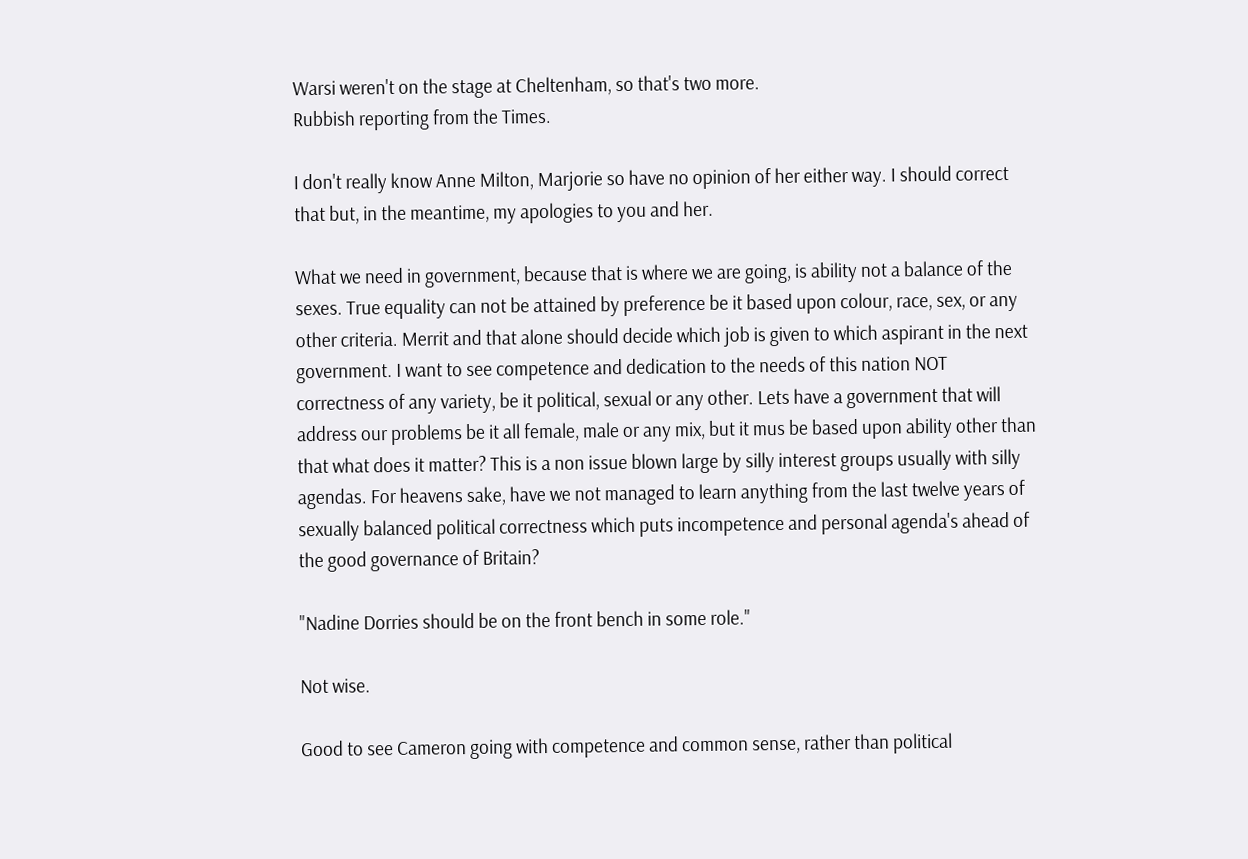Warsi weren't on the stage at Cheltenham, so that's two more.
Rubbish reporting from the Times.

I don't really know Anne Milton, Marjorie so have no opinion of her either way. I should correct that but, in the meantime, my apologies to you and her.

What we need in government, because that is where we are going, is ability not a balance of the sexes. True equality can not be attained by preference be it based upon colour, race, sex, or any other criteria. Merrit and that alone should decide which job is given to which aspirant in the next government. I want to see competence and dedication to the needs of this nation NOT correctness of any variety, be it political, sexual or any other. Lets have a government that will address our problems be it all female, male or any mix, but it mus be based upon ability other than that what does it matter? This is a non issue blown large by silly interest groups usually with silly agendas. For heavens sake, have we not managed to learn anything from the last twelve years of sexually balanced political correctness which puts incompetence and personal agenda's ahead of the good governance of Britain?

"Nadine Dorries should be on the front bench in some role."

Not wise.

Good to see Cameron going with competence and common sense, rather than political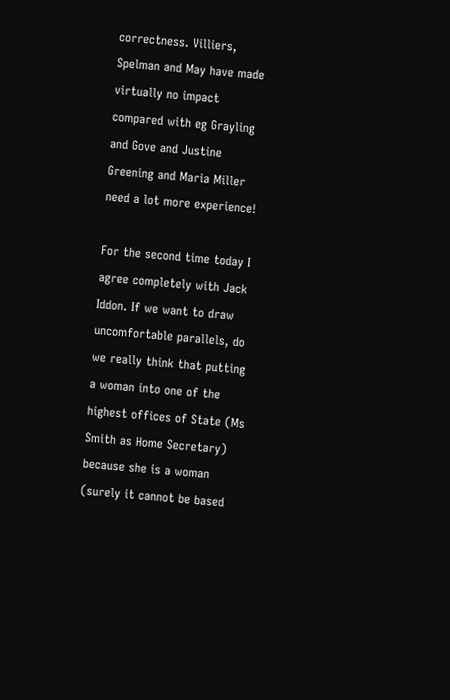correctness. Villiers, Spelman and May have made virtually no impact compared with eg Grayling and Gove and Justine Greening and Maria Miller need a lot more experience!

For the second time today I agree completely with Jack Iddon. If we want to draw uncomfortable parallels, do we really think that putting a woman into one of the highest offices of State (Ms Smith as Home Secretary) because she is a woman (surely it cannot be based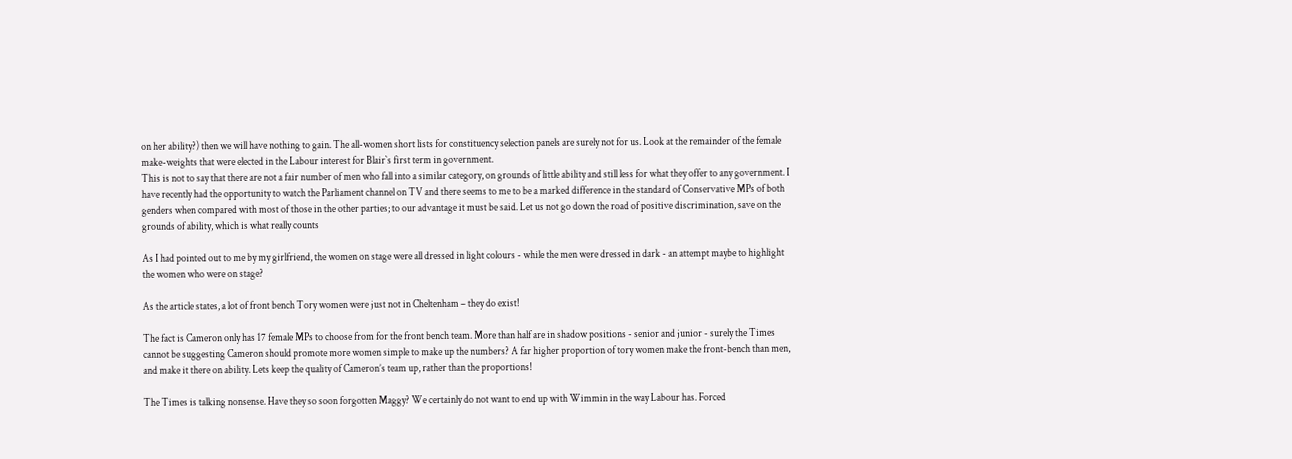on her ability?) then we will have nothing to gain. The all-women short lists for constituency selection panels are surely not for us. Look at the remainder of the female make-weights that were elected in the Labour interest for Blair`s first term in government.
This is not to say that there are not a fair number of men who fall into a similar category, on grounds of little ability and still less for what they offer to any government. I have recently had the opportunity to watch the Parliament channel on TV and there seems to me to be a marked difference in the standard of Conservative MPs of both genders when compared with most of those in the other parties; to our advantage it must be said. Let us not go down the road of positive discrimination, save on the grounds of ability, which is what really counts

As I had pointed out to me by my girlfriend, the women on stage were all dressed in light colours - while the men were dressed in dark - an attempt maybe to highlight the women who were on stage?

As the article states, a lot of front bench Tory women were just not in Cheltenham – they do exist!

The fact is Cameron only has 17 female MPs to choose from for the front bench team. More than half are in shadow positions - senior and junior - surely the Times cannot be suggesting Cameron should promote more women simple to make up the numbers? A far higher proportion of tory women make the front-bench than men, and make it there on ability. Lets keep the quality of Cameron’s team up, rather than the proportions!

The Times is talking nonsense. Have they so soon forgotten Maggy? We certainly do not want to end up with Wimmin in the way Labour has. Forced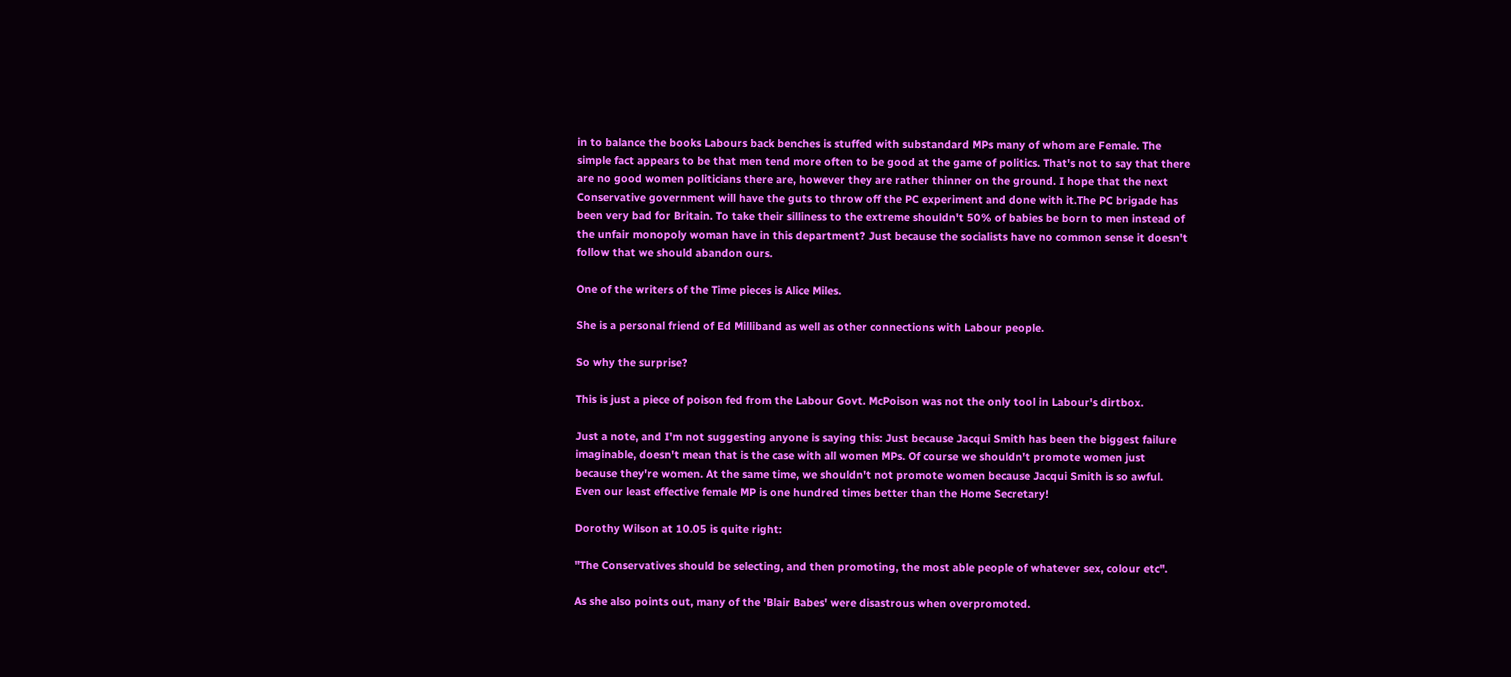in to balance the books Labours back benches is stuffed with substandard MPs many of whom are Female. The simple fact appears to be that men tend more often to be good at the game of politics. That's not to say that there are no good women politicians there are, however they are rather thinner on the ground. I hope that the next Conservative government will have the guts to throw off the PC experiment and done with it.The PC brigade has been very bad for Britain. To take their silliness to the extreme shouldn't 50% of babies be born to men instead of the unfair monopoly woman have in this department? Just because the socialists have no common sense it doesn't follow that we should abandon ours.

One of the writers of the Time pieces is Alice Miles.

She is a personal friend of Ed Milliband as well as other connections with Labour people.

So why the surprise?

This is just a piece of poison fed from the Labour Govt. McPoison was not the only tool in Labour's dirtbox.

Just a note, and I'm not suggesting anyone is saying this: Just because Jacqui Smith has been the biggest failure imaginable, doesn't mean that is the case with all women MPs. Of course we shouldn't promote women just because they're women. At the same time, we shouldn't not promote women because Jacqui Smith is so awful. Even our least effective female MP is one hundred times better than the Home Secretary!

Dorothy Wilson at 10.05 is quite right:

"The Conservatives should be selecting, and then promoting, the most able people of whatever sex, colour etc".

As she also points out, many of the 'Blair Babes' were disastrous when overpromoted.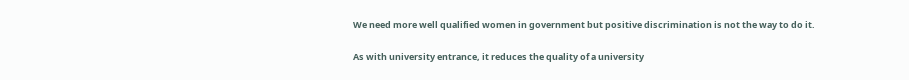We need more well qualified women in government but positive discrimination is not the way to do it.

As with university entrance, it reduces the quality of a university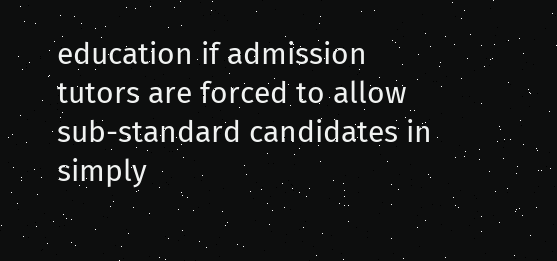education if admission tutors are forced to allow sub-standard candidates in simply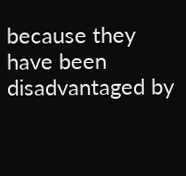because they have been disadvantaged by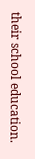their school education.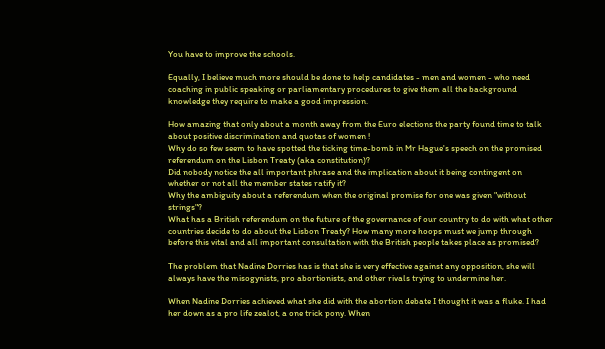You have to improve the schools.

Equally, I believe much more should be done to help candidates - men and women - who need coaching in public speaking or parliamentary procedures to give them all the background knowledge they require to make a good impression.

How amazing that only about a month away from the Euro elections the party found time to talk about positive discrimination and quotas of women !
Why do so few seem to have spotted the ticking time-bomb in Mr Hague's speech on the promised referendum on the Lisbon Treaty (aka constitution)?
Did nobody notice the all important phrase and the implication about it being contingent on whether or not all the member states ratify it?
Why the ambiguity about a referendum when the original promise for one was given "without strings"?
What has a British referendum on the future of the governance of our country to do with what other countries decide to do about the Lisbon Treaty? How many more hoops must we jump through before this vital and all important consultation with the British people takes place as promised?

The problem that Nadine Dorries has is that she is very effective against any opposition, she will always have the misogynists, pro abortionists, and other rivals trying to undermine her.

When Nadine Dorries achieved what she did with the abortion debate I thought it was a fluke. I had her down as a pro life zealot, a one trick pony. When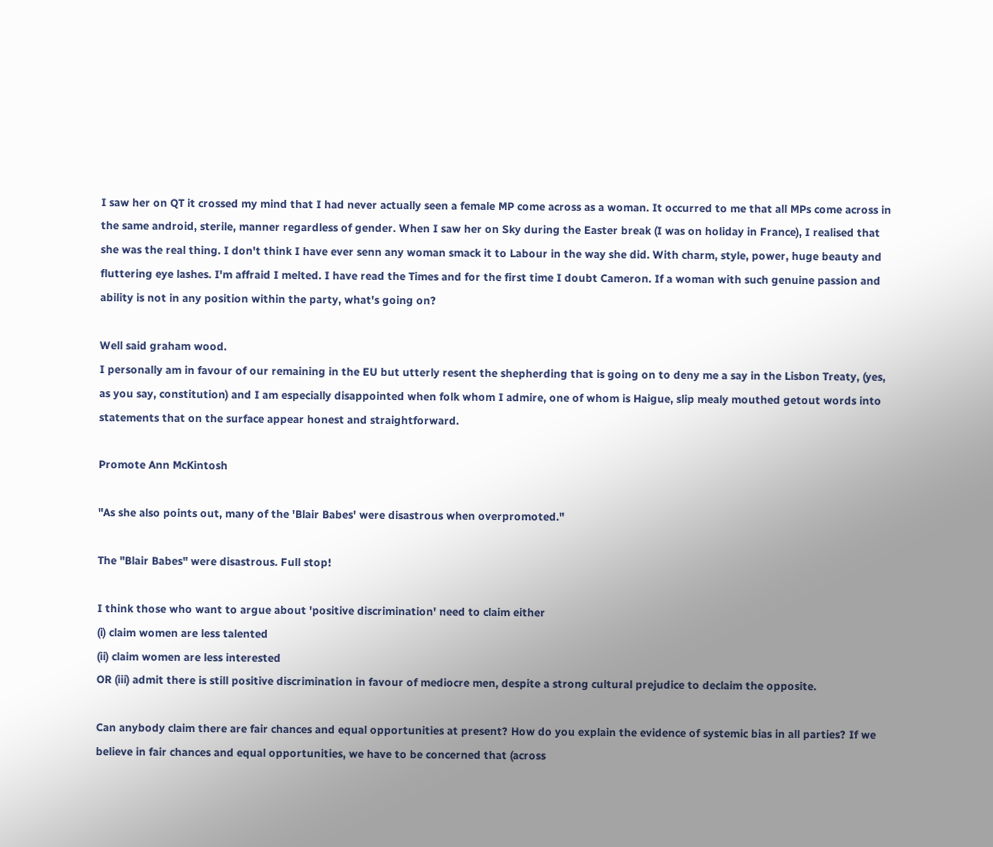I saw her on QT it crossed my mind that I had never actually seen a female MP come across as a woman. It occurred to me that all MPs come across in the same android, sterile, manner regardless of gender. When I saw her on Sky during the Easter break (I was on holiday in France), I realised that she was the real thing. I don't think I have ever senn any woman smack it to Labour in the way she did. With charm, style, power, huge beauty and fluttering eye lashes. I'm affraid I melted. I have read the Times and for the first time I doubt Cameron. If a woman with such genuine passion and ability is not in any position within the party, what's going on?

Well said graham wood.
I personally am in favour of our remaining in the EU but utterly resent the shepherding that is going on to deny me a say in the Lisbon Treaty, (yes, as you say, constitution) and I am especially disappointed when folk whom I admire, one of whom is Haigue, slip mealy mouthed getout words into statements that on the surface appear honest and straightforward.

Promote Ann McKintosh

"As she also points out, many of the 'Blair Babes' were disastrous when overpromoted."

The "Blair Babes" were disastrous. Full stop!

I think those who want to argue about 'positive discrimination' need to claim either
(i) claim women are less talented
(ii) claim women are less interested
OR (iii) admit there is still positive discrimination in favour of mediocre men, despite a strong cultural prejudice to declaim the opposite.

Can anybody claim there are fair chances and equal opportunities at present? How do you explain the evidence of systemic bias in all parties? If we believe in fair chances and equal opportunities, we have to be concerned that (across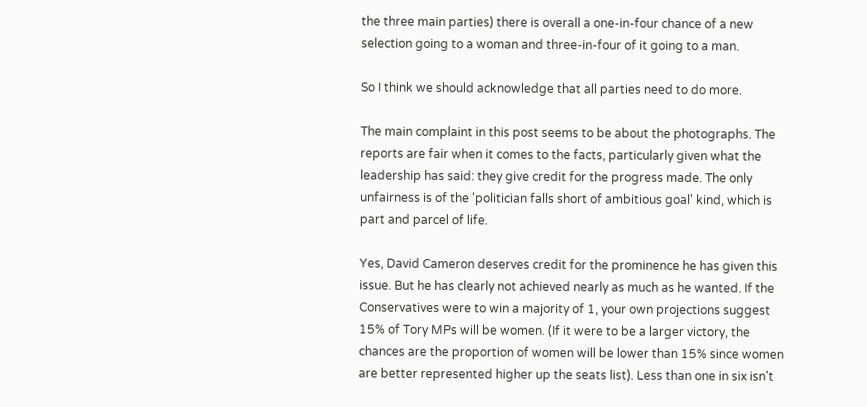the three main parties) there is overall a one-in-four chance of a new selection going to a woman and three-in-four of it going to a man.

So I think we should acknowledge that all parties need to do more.

The main complaint in this post seems to be about the photographs. The reports are fair when it comes to the facts, particularly given what the leadership has said: they give credit for the progress made. The only unfairness is of the 'politician falls short of ambitious goal' kind, which is part and parcel of life.

Yes, David Cameron deserves credit for the prominence he has given this issue. But he has clearly not achieved nearly as much as he wanted. If the Conservatives were to win a majority of 1, your own projections suggest 15% of Tory MPs will be women. (If it were to be a larger victory, the chances are the proportion of women will be lower than 15% since women are better represented higher up the seats list). Less than one in six isn't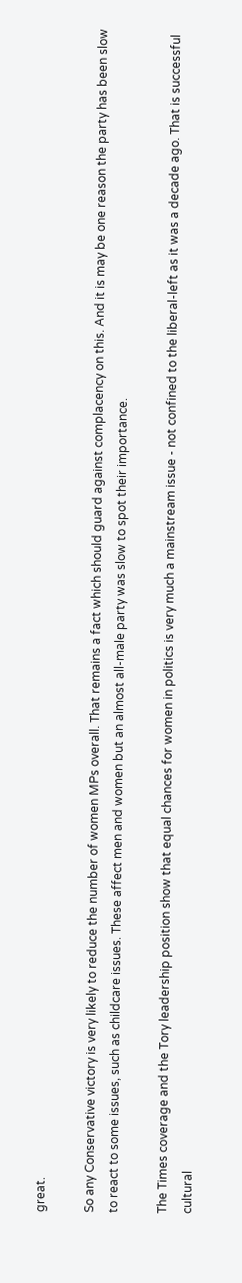great.

So any Conservative victory is very likely to reduce the number of women MPs overall. That remains a fact which should guard against complacency on this. And it is may be one reason the party has been slow to react to some issues, such as childcare issues. These affect men and women but an almost all-male party was slow to spot their importance.

The Times coverage and the Tory leadership position show that equal chances for women in politics is very much a mainstream issue - not confined to the liberal-left as it was a decade ago. That is successful cultural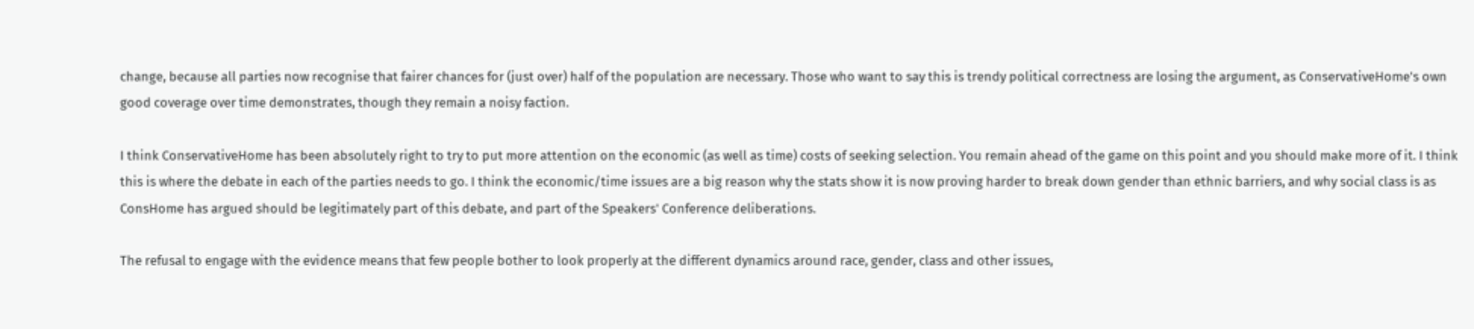change, because all parties now recognise that fairer chances for (just over) half of the population are necessary. Those who want to say this is trendy political correctness are losing the argument, as ConservativeHome's own good coverage over time demonstrates, though they remain a noisy faction.

I think ConservativeHome has been absolutely right to try to put more attention on the economic (as well as time) costs of seeking selection. You remain ahead of the game on this point and you should make more of it. I think this is where the debate in each of the parties needs to go. I think the economic/time issues are a big reason why the stats show it is now proving harder to break down gender than ethnic barriers, and why social class is as ConsHome has argued should be legitimately part of this debate, and part of the Speakers' Conference deliberations.

The refusal to engage with the evidence means that few people bother to look properly at the different dynamics around race, gender, class and other issues,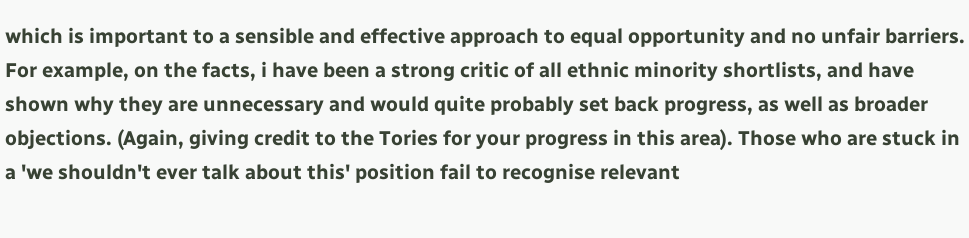which is important to a sensible and effective approach to equal opportunity and no unfair barriers. For example, on the facts, i have been a strong critic of all ethnic minority shortlists, and have shown why they are unnecessary and would quite probably set back progress, as well as broader objections. (Again, giving credit to the Tories for your progress in this area). Those who are stuck in a 'we shouldn't ever talk about this' position fail to recognise relevant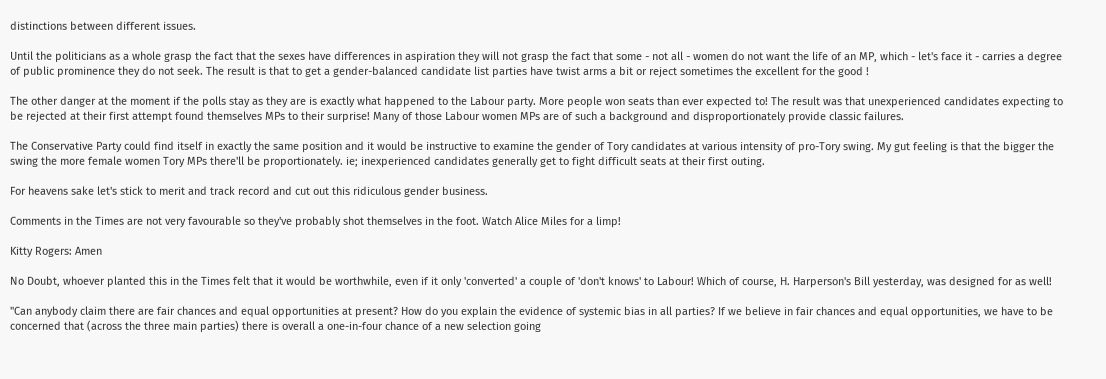distinctions between different issues.

Until the politicians as a whole grasp the fact that the sexes have differences in aspiration they will not grasp the fact that some - not all - women do not want the life of an MP, which - let's face it - carries a degree of public prominence they do not seek. The result is that to get a gender-balanced candidate list parties have twist arms a bit or reject sometimes the excellent for the good !

The other danger at the moment if the polls stay as they are is exactly what happened to the Labour party. More people won seats than ever expected to! The result was that unexperienced candidates expecting to be rejected at their first attempt found themselves MPs to their surprise! Many of those Labour women MPs are of such a background and disproportionately provide classic failures.

The Conservative Party could find itself in exactly the same position and it would be instructive to examine the gender of Tory candidates at various intensity of pro-Tory swing. My gut feeling is that the bigger the swing the more female women Tory MPs there'll be proportionately. ie; inexperienced candidates generally get to fight difficult seats at their first outing.

For heavens sake let's stick to merit and track record and cut out this ridiculous gender business.

Comments in the Times are not very favourable so they've probably shot themselves in the foot. Watch Alice Miles for a limp!

Kitty Rogers: Amen

No Doubt, whoever planted this in the Times felt that it would be worthwhile, even if it only 'converted' a couple of 'don't knows' to Labour! Which of course, H. Harperson's Bill yesterday, was designed for as well!

"Can anybody claim there are fair chances and equal opportunities at present? How do you explain the evidence of systemic bias in all parties? If we believe in fair chances and equal opportunities, we have to be concerned that (across the three main parties) there is overall a one-in-four chance of a new selection going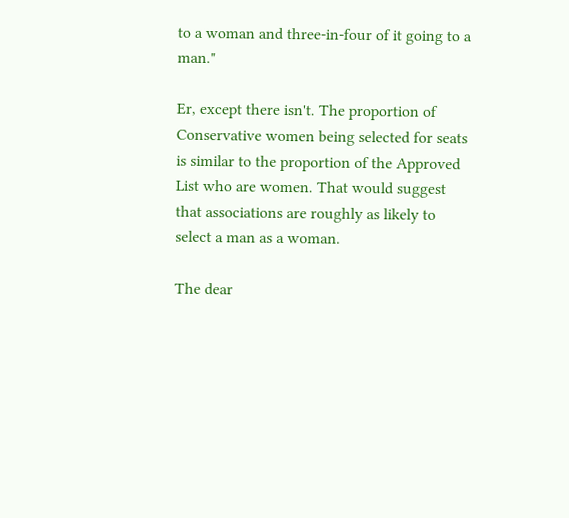to a woman and three-in-four of it going to a man."

Er, except there isn't. The proportion of Conservative women being selected for seats is similar to the proportion of the Approved List who are women. That would suggest that associations are roughly as likely to select a man as a woman.

The dear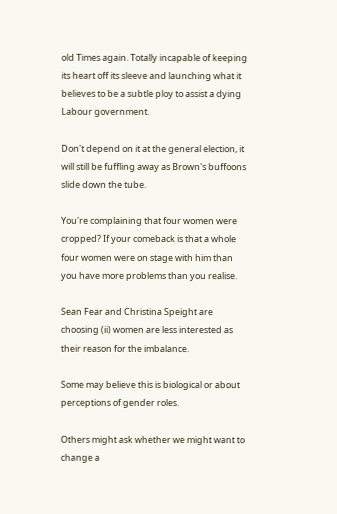old Times again. Totally incapable of keeping its heart off its sleeve and launching what it believes to be a subtle ploy to assist a dying Labour government.

Don't depend on it at the general election, it will still be fuffling away as Brown's buffoons slide down the tube.

You're complaining that four women were cropped? If your comeback is that a whole four women were on stage with him than you have more problems than you realise.

Sean Fear and Christina Speight are choosing (ii) women are less interested as their reason for the imbalance.

Some may believe this is biological or about perceptions of gender roles.

Others might ask whether we might want to change a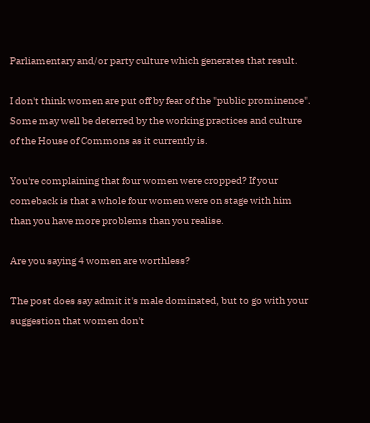Parliamentary and/or party culture which generates that result.

I don't think women are put off by fear of the "public prominence". Some may well be deterred by the working practices and culture of the House of Commons as it currently is.

You're complaining that four women were cropped? If your comeback is that a whole four women were on stage with him than you have more problems than you realise.

Are you saying 4 women are worthless?

The post does say admit it's male dominated, but to go with your suggestion that women don't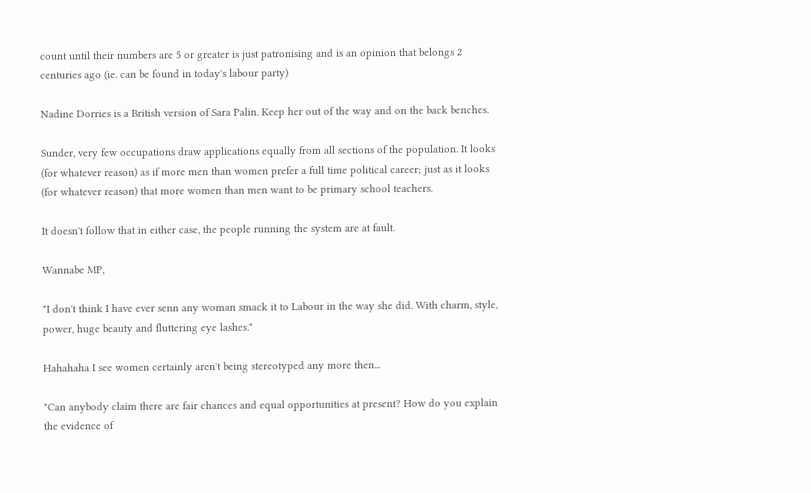count until their numbers are 5 or greater is just patronising and is an opinion that belongs 2 centuries ago (ie. can be found in today's labour party)

Nadine Dorries is a British version of Sara Palin. Keep her out of the way and on the back benches.

Sunder, very few occupations draw applications equally from all sections of the population. It looks (for whatever reason) as if more men than women prefer a full time political career; just as it looks (for whatever reason) that more women than men want to be primary school teachers.

It doesn't follow that in either case, the people running the system are at fault.

Wannabe MP,

"I don't think I have ever senn any woman smack it to Labour in the way she did. With charm, style, power, huge beauty and fluttering eye lashes."

Hahahaha I see women certainly aren't being stereotyped any more then...

"Can anybody claim there are fair chances and equal opportunities at present? How do you explain the evidence of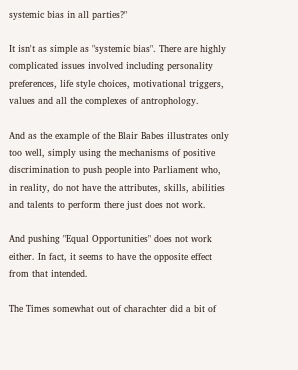systemic bias in all parties?"

It isn't as simple as "systemic bias". There are highly complicated issues involved including personality preferences, life style choices, motivational triggers, values and all the complexes of antrophology.

And as the example of the Blair Babes illustrates only too well, simply using the mechanisms of positive discrimination to push people into Parliament who, in reality, do not have the attributes, skills, abilities and talents to perform there just does not work.

And pushing "Equal Opportunities" does not work either. In fact, it seems to have the opposite effect from that intended.

The Times somewhat out of charachter did a bit of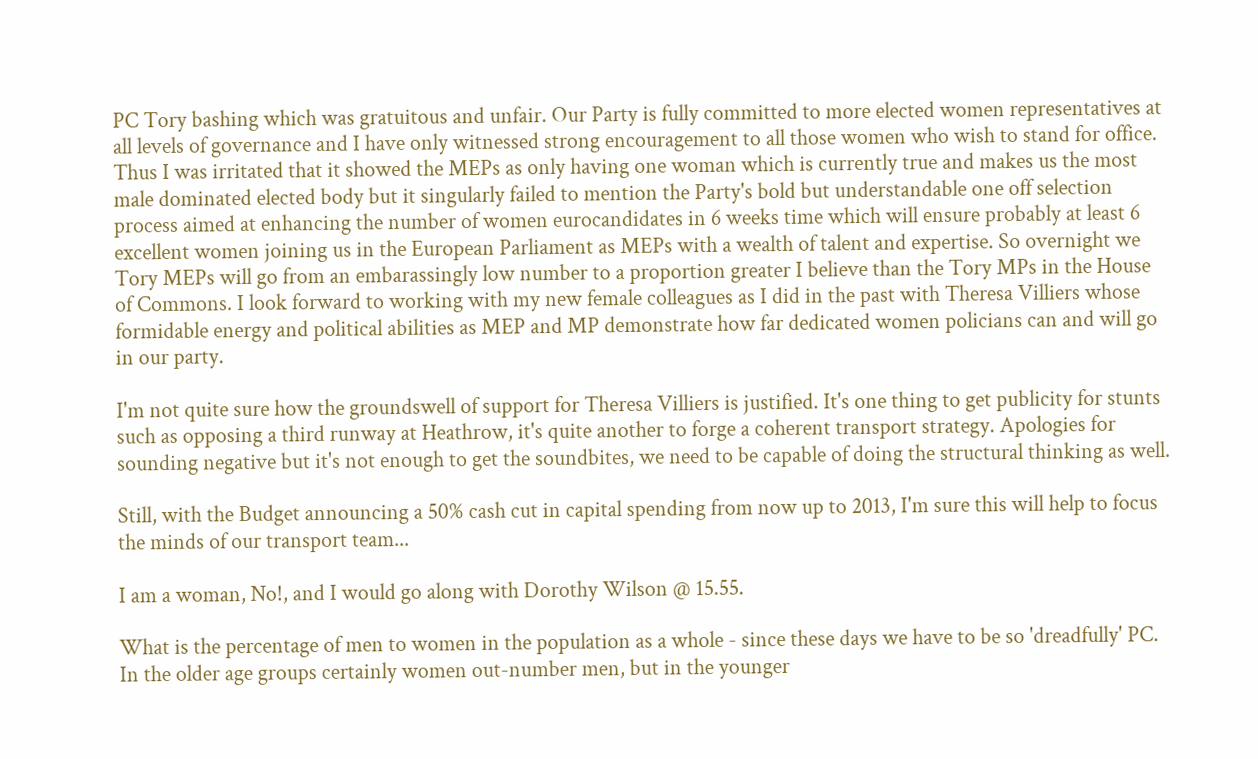PC Tory bashing which was gratuitous and unfair. Our Party is fully committed to more elected women representatives at all levels of governance and I have only witnessed strong encouragement to all those women who wish to stand for office. Thus I was irritated that it showed the MEPs as only having one woman which is currently true and makes us the most male dominated elected body but it singularly failed to mention the Party's bold but understandable one off selection process aimed at enhancing the number of women eurocandidates in 6 weeks time which will ensure probably at least 6 excellent women joining us in the European Parliament as MEPs with a wealth of talent and expertise. So overnight we Tory MEPs will go from an embarassingly low number to a proportion greater I believe than the Tory MPs in the House of Commons. I look forward to working with my new female colleagues as I did in the past with Theresa Villiers whose formidable energy and political abilities as MEP and MP demonstrate how far dedicated women policians can and will go in our party.

I'm not quite sure how the groundswell of support for Theresa Villiers is justified. It's one thing to get publicity for stunts such as opposing a third runway at Heathrow, it's quite another to forge a coherent transport strategy. Apologies for sounding negative but it's not enough to get the soundbites, we need to be capable of doing the structural thinking as well.

Still, with the Budget announcing a 50% cash cut in capital spending from now up to 2013, I'm sure this will help to focus the minds of our transport team...

I am a woman, No!, and I would go along with Dorothy Wilson @ 15.55.

What is the percentage of men to women in the population as a whole - since these days we have to be so 'dreadfully' PC. In the older age groups certainly women out-number men, but in the younger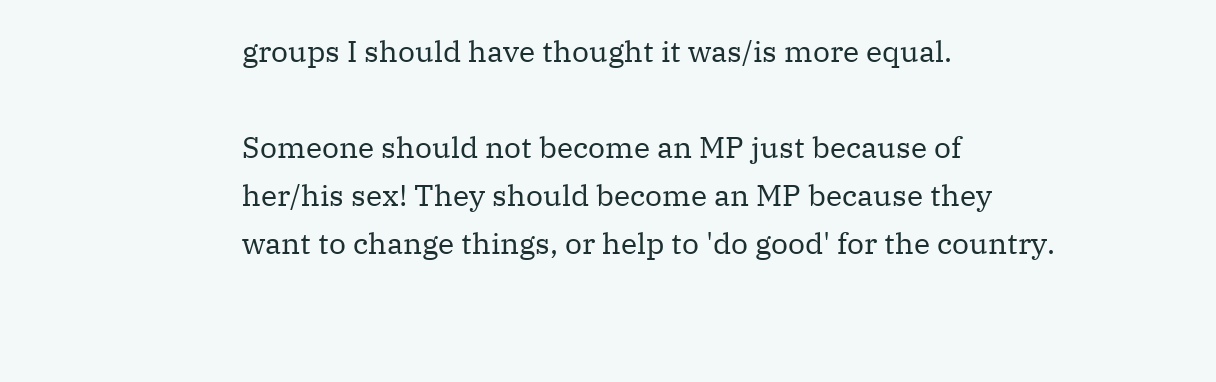groups I should have thought it was/is more equal.

Someone should not become an MP just because of her/his sex! They should become an MP because they want to change things, or help to 'do good' for the country.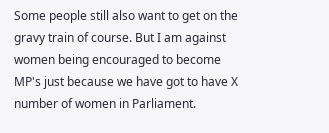Some people still also want to get on the gravy train of course. But I am against women being encouraged to become MP's just because we have got to have X number of women in Parliament.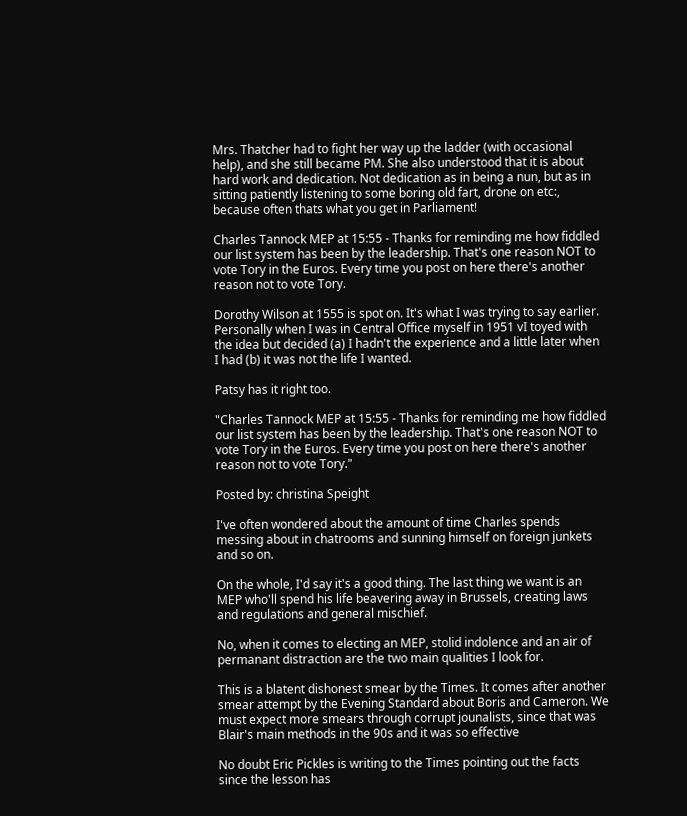Mrs. Thatcher had to fight her way up the ladder (with occasional help), and she still became PM. She also understood that it is about hard work and dedication. Not dedication as in being a nun, but as in sitting patiently listening to some boring old fart, drone on etc:, because often thats what you get in Parliament!

Charles Tannock MEP at 15:55 - Thanks for reminding me how fiddled our list system has been by the leadership. That's one reason NOT to vote Tory in the Euros. Every time you post on here there's another reason not to vote Tory.

Dorothy Wilson at 1555 is spot on. It's what I was trying to say earlier. Personally when I was in Central Office myself in 1951 vI toyed with the idea but decided (a) I hadn't the experience and a little later when I had (b) it was not the life I wanted.

Patsy has it right too.

"Charles Tannock MEP at 15:55 - Thanks for reminding me how fiddled our list system has been by the leadership. That's one reason NOT to vote Tory in the Euros. Every time you post on here there's another reason not to vote Tory."

Posted by: christina Speight

I've often wondered about the amount of time Charles spends messing about in chatrooms and sunning himself on foreign junkets and so on.

On the whole, I'd say it's a good thing. The last thing we want is an MEP who'll spend his life beavering away in Brussels, creating laws and regulations and general mischief.

No, when it comes to electing an MEP, stolid indolence and an air of permanant distraction are the two main qualities I look for.

This is a blatent dishonest smear by the Times. It comes after another smear attempt by the Evening Standard about Boris and Cameron. We must expect more smears through corrupt jounalists, since that was Blair's main methods in the 90s and it was so effective

No doubt Eric Pickles is writing to the Times pointing out the facts since the lesson has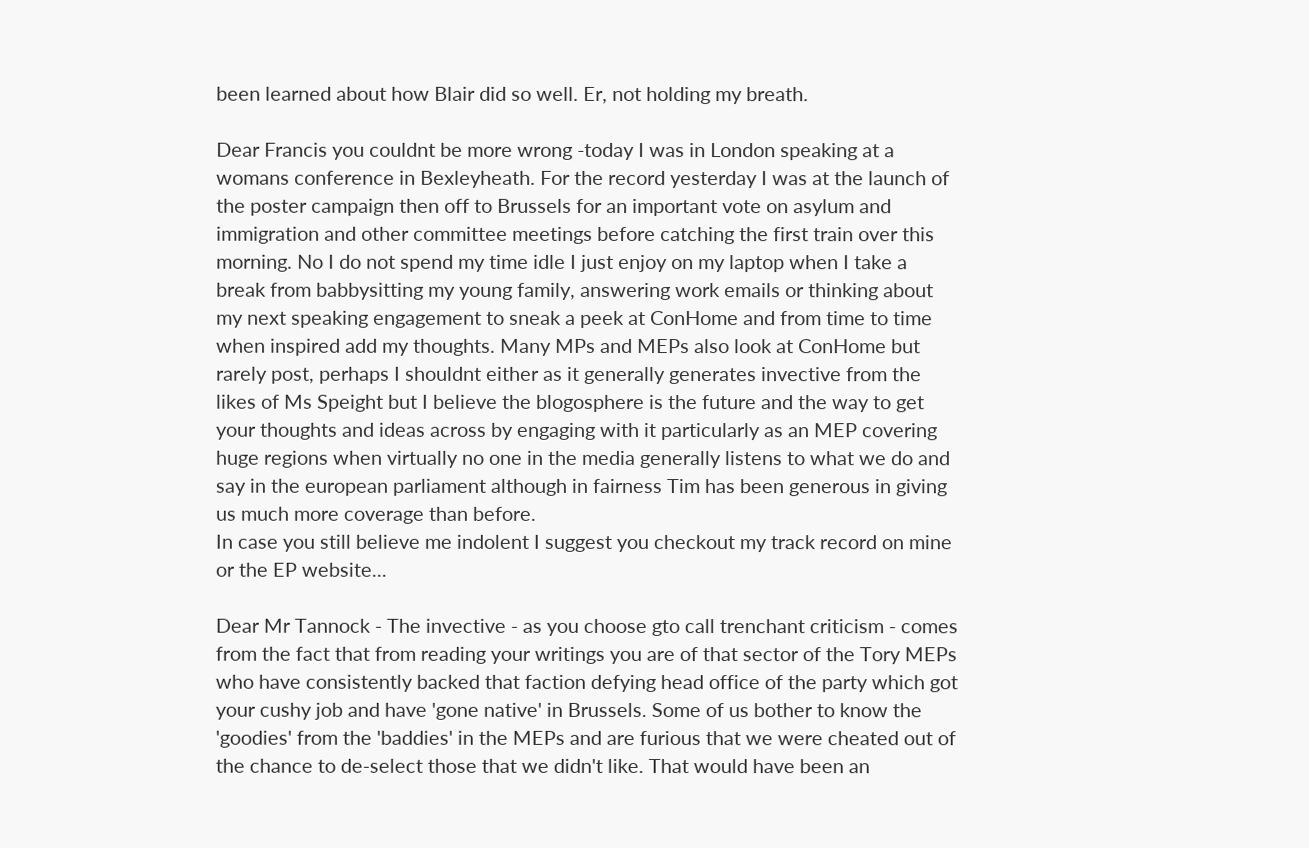been learned about how Blair did so well. Er, not holding my breath.

Dear Francis you couldnt be more wrong -today I was in London speaking at a womans conference in Bexleyheath. For the record yesterday I was at the launch of the poster campaign then off to Brussels for an important vote on asylum and immigration and other committee meetings before catching the first train over this morning. No I do not spend my time idle I just enjoy on my laptop when I take a break from babbysitting my young family, answering work emails or thinking about my next speaking engagement to sneak a peek at ConHome and from time to time when inspired add my thoughts. Many MPs and MEPs also look at ConHome but rarely post, perhaps I shouldnt either as it generally generates invective from the likes of Ms Speight but I believe the blogosphere is the future and the way to get your thoughts and ideas across by engaging with it particularly as an MEP covering huge regions when virtually no one in the media generally listens to what we do and say in the european parliament although in fairness Tim has been generous in giving us much more coverage than before.
In case you still believe me indolent I suggest you checkout my track record on mine or the EP website...

Dear Mr Tannock - The invective - as you choose gto call trenchant criticism - comes from the fact that from reading your writings you are of that sector of the Tory MEPs who have consistently backed that faction defying head office of the party which got your cushy job and have 'gone native' in Brussels. Some of us bother to know the 'goodies' from the 'baddies' in the MEPs and are furious that we were cheated out of the chance to de-select those that we didn't like. That would have been an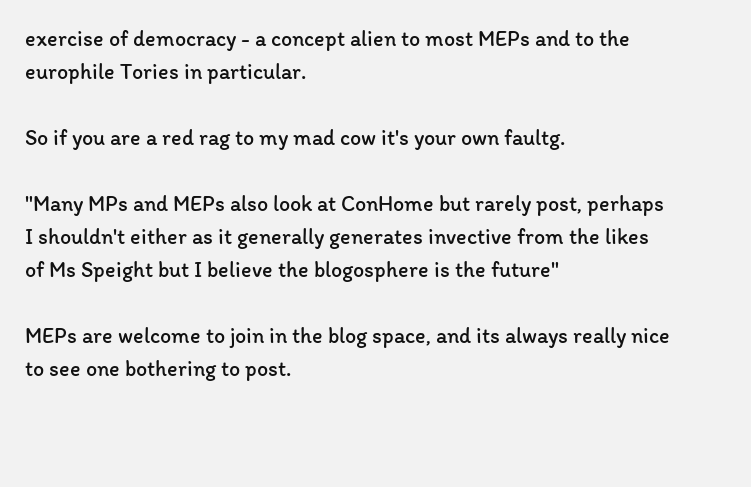exercise of democracy - a concept alien to most MEPs and to the europhile Tories in particular.

So if you are a red rag to my mad cow it's your own faultg.

"Many MPs and MEPs also look at ConHome but rarely post, perhaps I shouldn't either as it generally generates invective from the likes of Ms Speight but I believe the blogosphere is the future"

MEPs are welcome to join in the blog space, and its always really nice to see one bothering to post.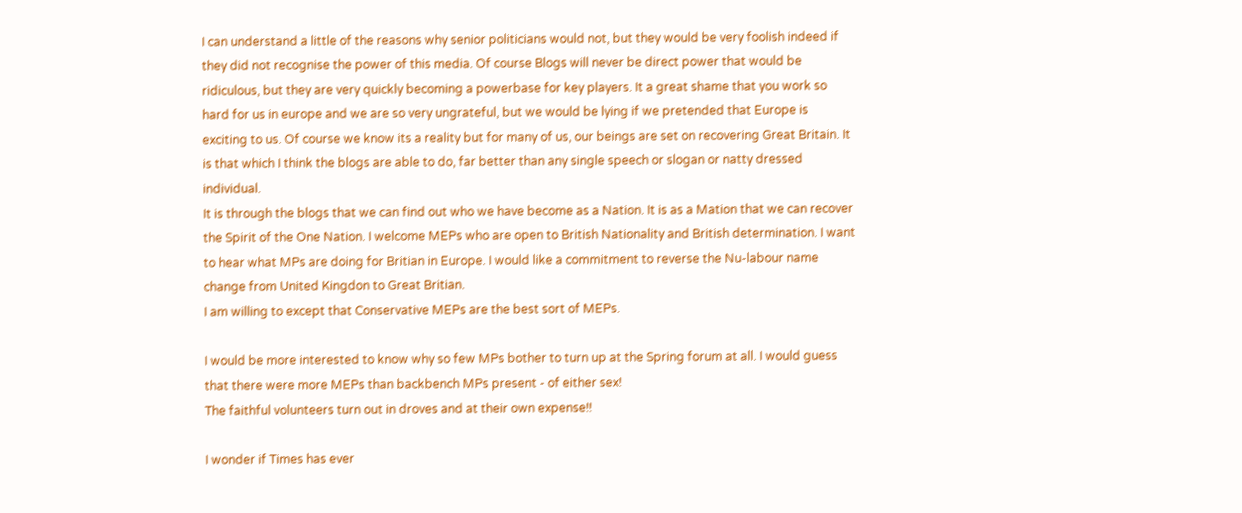I can understand a little of the reasons why senior politicians would not, but they would be very foolish indeed if they did not recognise the power of this media. Of course Blogs will never be direct power that would be ridiculous, but they are very quickly becoming a powerbase for key players. It a great shame that you work so hard for us in europe and we are so very ungrateful, but we would be lying if we pretended that Europe is exciting to us. Of course we know its a reality but for many of us, our beings are set on recovering Great Britain. It is that which I think the blogs are able to do, far better than any single speech or slogan or natty dressed individual.
It is through the blogs that we can find out who we have become as a Nation. It is as a Mation that we can recover the Spirit of the One Nation. I welcome MEPs who are open to British Nationality and British determination. I want to hear what MPs are doing for Britian in Europe. I would like a commitment to reverse the Nu-labour name change from United Kingdon to Great Britian.
I am willing to except that Conservative MEPs are the best sort of MEPs.

I would be more interested to know why so few MPs bother to turn up at the Spring forum at all. I would guess that there were more MEPs than backbench MPs present - of either sex!
The faithful volunteers turn out in droves and at their own expense!!

I wonder if Times has ever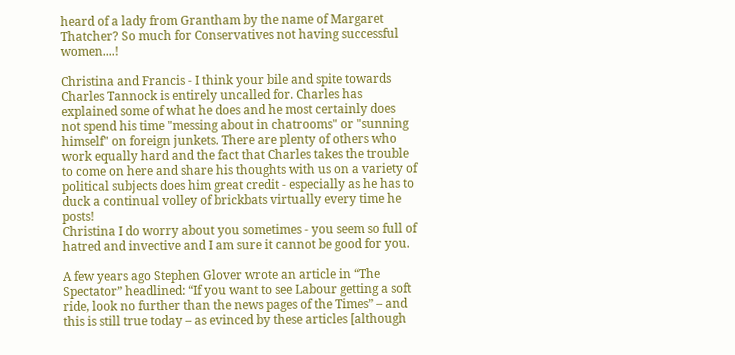heard of a lady from Grantham by the name of Margaret Thatcher? So much for Conservatives not having successful women....!

Christina and Francis - I think your bile and spite towards Charles Tannock is entirely uncalled for. Charles has explained some of what he does and he most certainly does not spend his time "messing about in chatrooms" or "sunning himself" on foreign junkets. There are plenty of others who work equally hard and the fact that Charles takes the trouble to come on here and share his thoughts with us on a variety of political subjects does him great credit - especially as he has to duck a continual volley of brickbats virtually every time he posts!
Christina I do worry about you sometimes - you seem so full of hatred and invective and I am sure it cannot be good for you.

A few years ago Stephen Glover wrote an article in “The Spectator” headlined: “If you want to see Labour getting a soft ride, look no further than the news pages of the Times” – and this is still true today – as evinced by these articles [although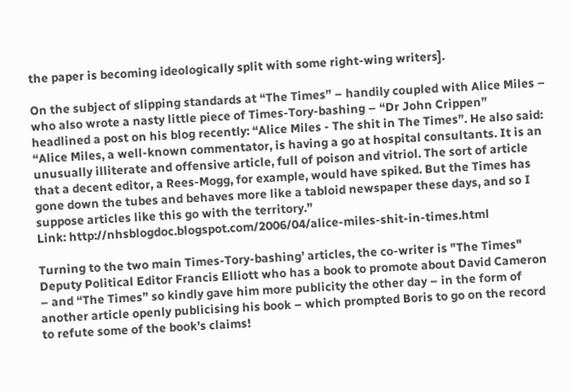the paper is becoming ideologically split with some right-wing writers].

On the subject of slipping standards at “The Times” – handily coupled with Alice Miles – who also wrote a nasty little piece of Times-Tory-bashing – “Dr John Crippen” headlined a post on his blog recently: “Alice Miles - The shit in The Times”. He also said: “Alice Miles, a well-known commentator, is having a go at hospital consultants. It is an unusually illiterate and offensive article, full of poison and vitriol. The sort of article that a decent editor, a Rees-Mogg, for example, would have spiked. But the Times has gone down the tubes and behaves more like a tabloid newspaper these days, and so I suppose articles like this go with the territory.”
Link: http://nhsblogdoc.blogspot.com/2006/04/alice-miles-shit-in-times.html

Turning to the two main Times-Tory-bashing’ articles, the co-writer is "The Times" Deputy Political Editor Francis Elliott who has a book to promote about David Cameron – and “The Times” so kindly gave him more publicity the other day – in the form of another article openly publicising his book – which prompted Boris to go on the record to refute some of the book’s claims!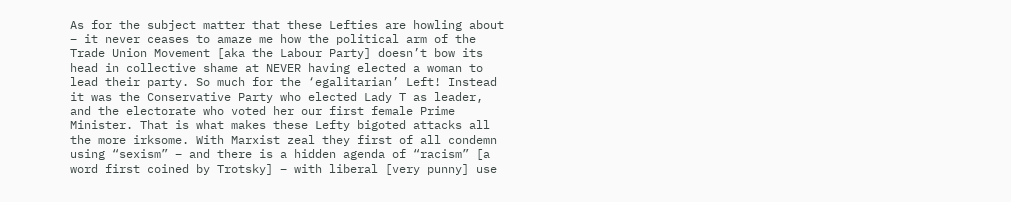As for the subject matter that these Lefties are howling about – it never ceases to amaze me how the political arm of the Trade Union Movement [aka the Labour Party] doesn’t bow its head in collective shame at NEVER having elected a woman to lead their party. So much for the ‘egalitarian’ Left! Instead it was the Conservative Party who elected Lady T as leader, and the electorate who voted her our first female Prime Minister. That is what makes these Lefty bigoted attacks all the more irksome. With Marxist zeal they first of all condemn using “sexism” – and there is a hidden agenda of “racism” [a word first coined by Trotsky] – with liberal [very punny] use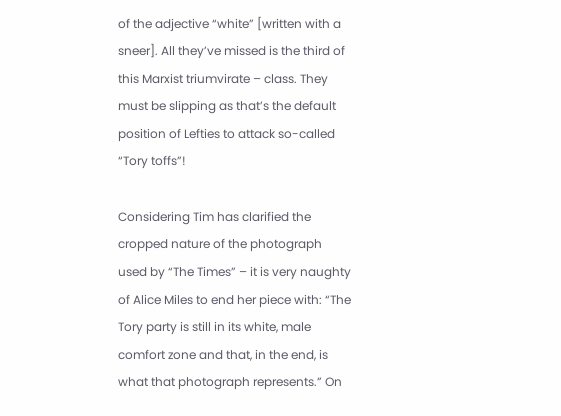of the adjective “white” [written with a sneer]. All they’ve missed is the third of this Marxist triumvirate – class. They must be slipping as that’s the default position of Lefties to attack so-called “Tory toffs”!

Considering Tim has clarified the cropped nature of the photograph used by “The Times” – it is very naughty of Alice Miles to end her piece with: “The Tory party is still in its white, male comfort zone and that, in the end, is what that photograph represents.” On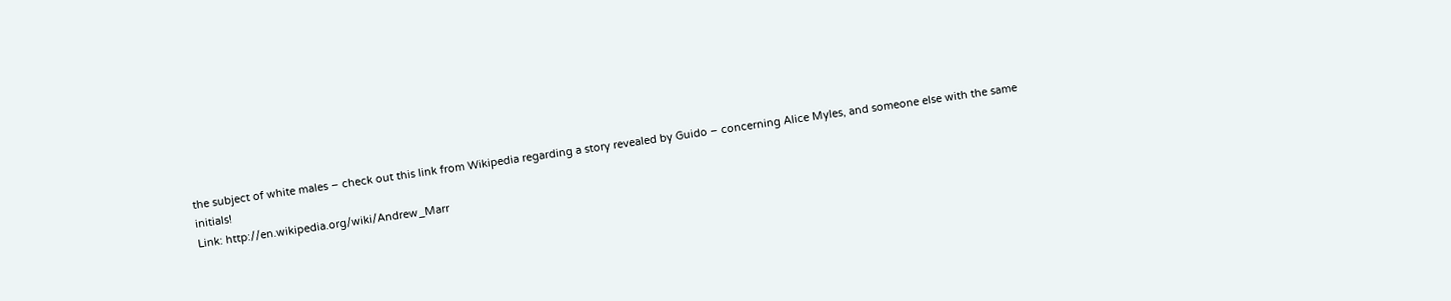the subject of white males – check out this link from Wikipedia regarding a story revealed by Guido – concerning Alice Myles, and someone else with the same initials!
Link: http://en.wikipedia.org/wiki/Andrew_Marr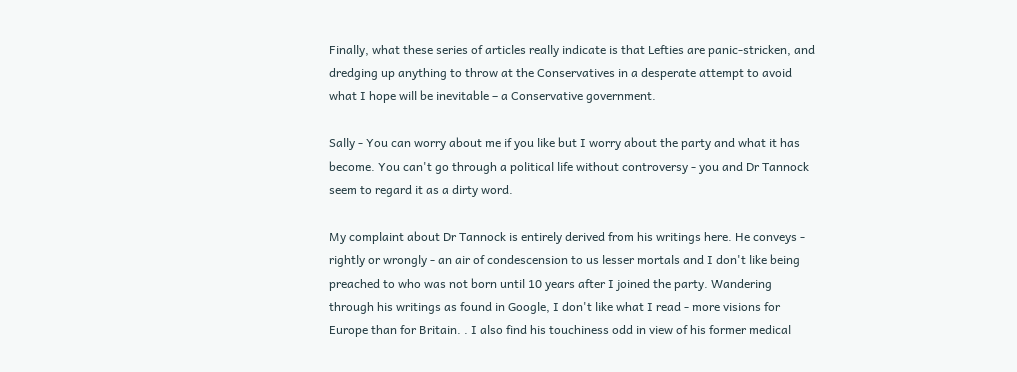Finally, what these series of articles really indicate is that Lefties are panic-stricken, and dredging up anything to throw at the Conservatives in a desperate attempt to avoid what I hope will be inevitable – a Conservative government.

Sally - You can worry about me if you like but I worry about the party and what it has become. You can't go through a political life without controversy - you and Dr Tannock seem to regard it as a dirty word.

My complaint about Dr Tannock is entirely derived from his writings here. He conveys - rightly or wrongly - an air of condescension to us lesser mortals and I don't like being preached to who was not born until 10 years after I joined the party. Wandering through his writings as found in Google, I don't like what I read - more visions for Europe than for Britain. . I also find his touchiness odd in view of his former medical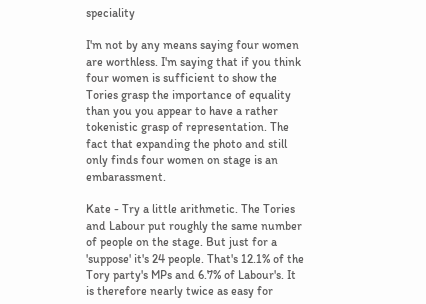speciality

I'm not by any means saying four women are worthless. I'm saying that if you think four women is sufficient to show the Tories grasp the importance of equality than you you appear to have a rather tokenistic grasp of representation. The fact that expanding the photo and still only finds four women on stage is an embarassment.

Kate - Try a little arithmetic. The Tories and Labour put roughly the same number of people on the stage. But just for a 'suppose' it's 24 people. That's 12.1% of the Tory party's MPs and 6.7% of Labour's. It is therefore nearly twice as easy for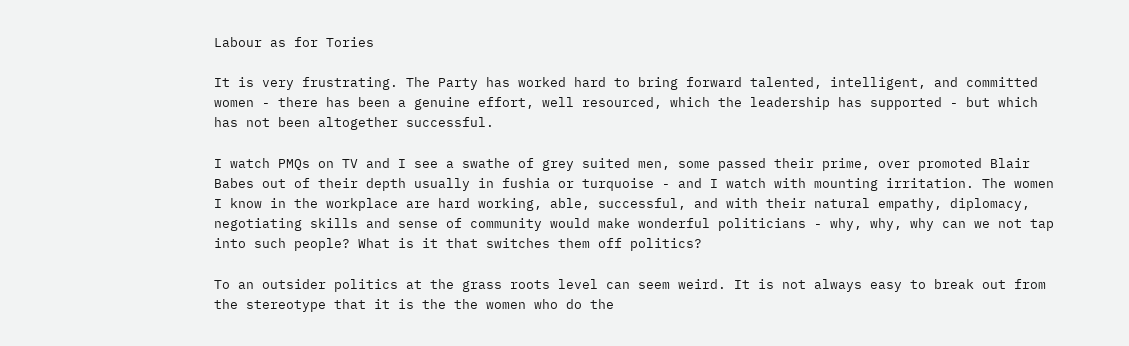Labour as for Tories

It is very frustrating. The Party has worked hard to bring forward talented, intelligent, and committed women - there has been a genuine effort, well resourced, which the leadership has supported - but which has not been altogether successful.

I watch PMQs on TV and I see a swathe of grey suited men, some passed their prime, over promoted Blair Babes out of their depth usually in fushia or turquoise - and I watch with mounting irritation. The women I know in the workplace are hard working, able, successful, and with their natural empathy, diplomacy, negotiating skills and sense of community would make wonderful politicians - why, why, why can we not tap into such people? What is it that switches them off politics?

To an outsider politics at the grass roots level can seem weird. It is not always easy to break out from the stereotype that it is the the women who do the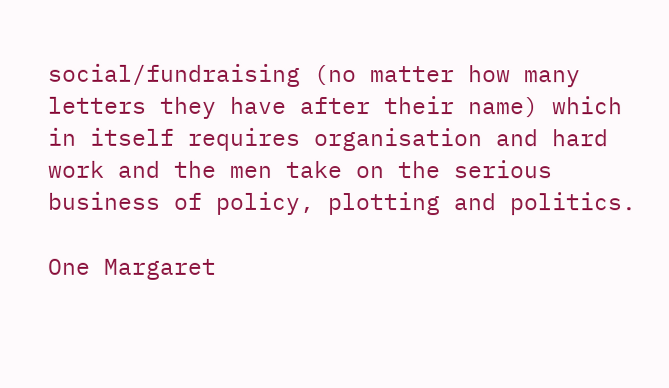social/fundraising (no matter how many letters they have after their name) which in itself requires organisation and hard work and the men take on the serious business of policy, plotting and politics.

One Margaret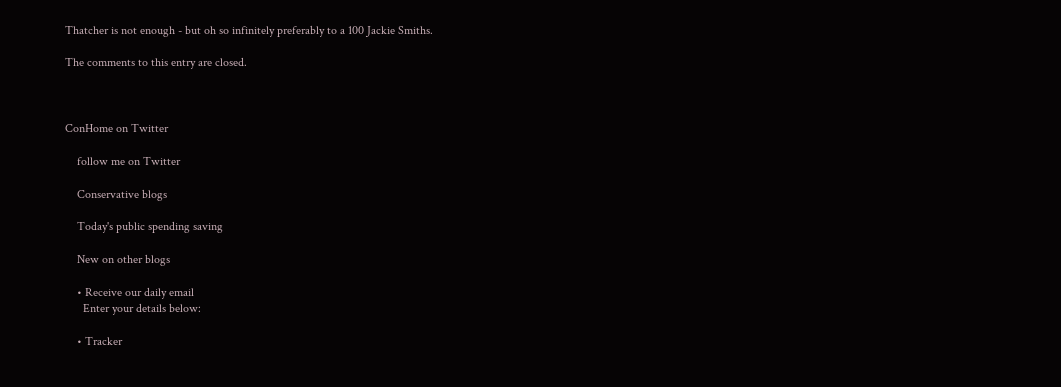Thatcher is not enough - but oh so infinitely preferably to a 100 Jackie Smiths.

The comments to this entry are closed.



ConHome on Twitter

    follow me on Twitter

    Conservative blogs

    Today's public spending saving

    New on other blogs

    • Receive our daily email
      Enter your details below:

    • Tracker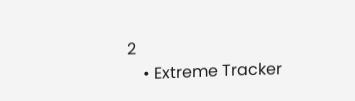2
    • Extreme Tracker